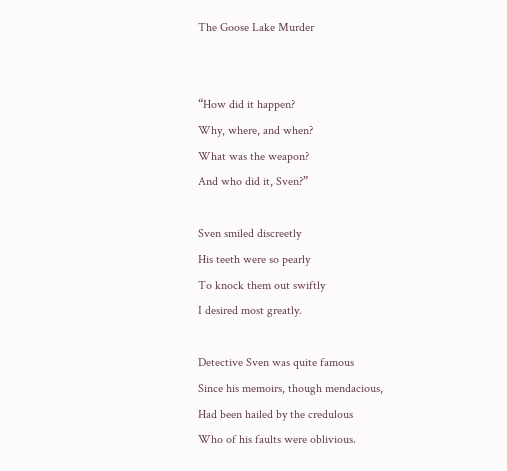The Goose Lake Murder


“How did it happen?
Why, where, and when?
What was the weapon?
And who did it, Sven?”

Sven smiled discreetly
His teeth were so pearly
To knock them out swiftly
I desired most greatly.

Detective Sven was quite famous
Since his memoirs, though mendacious,
Had been hailed by the credulous
Who of his faults were oblivious.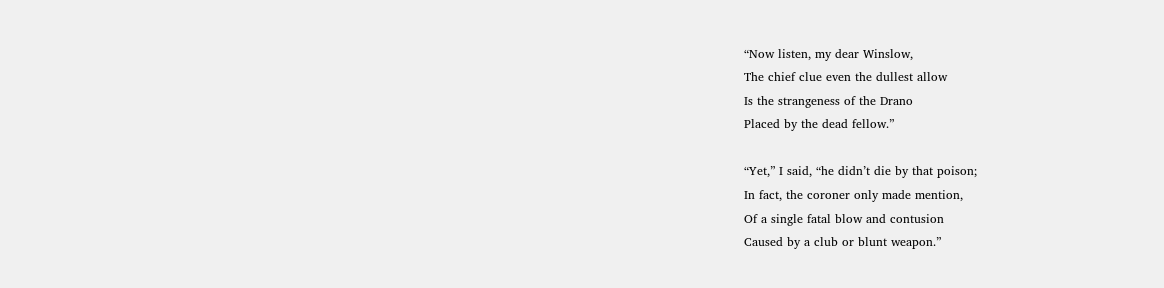“Now listen, my dear Winslow,
The chief clue even the dullest allow
Is the strangeness of the Drano
Placed by the dead fellow.”

“Yet,” I said, “he didn’t die by that poison;
In fact, the coroner only made mention,
Of a single fatal blow and contusion
Caused by a club or blunt weapon.”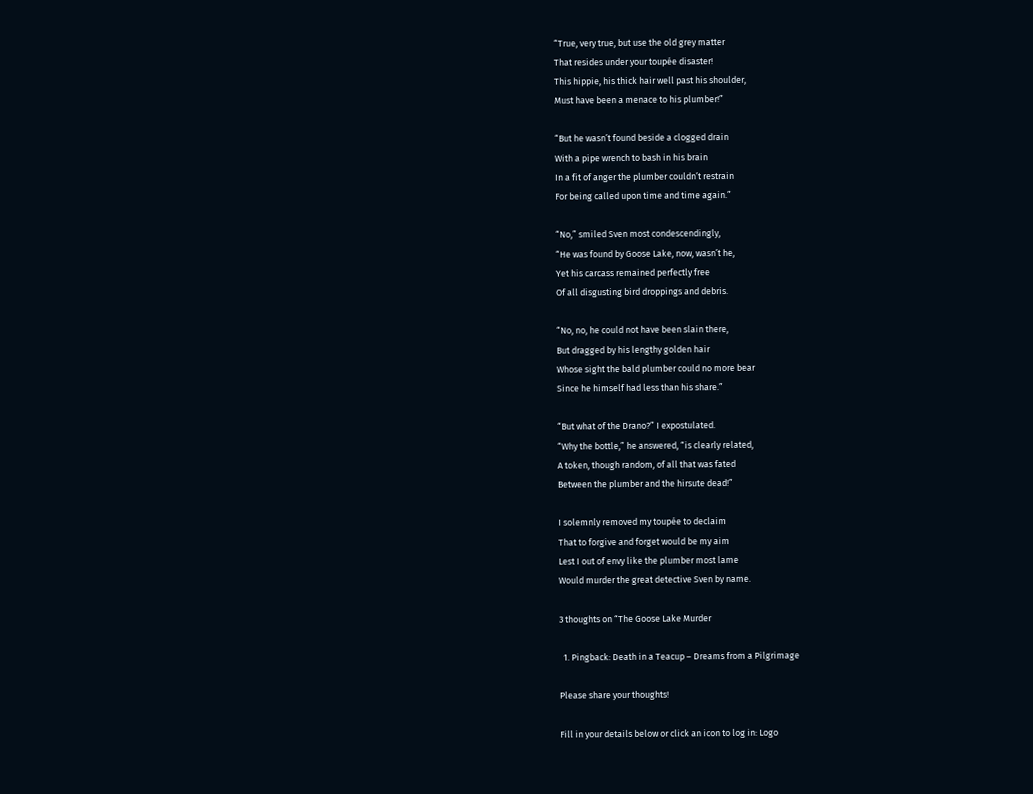“True, very true, but use the old grey matter
That resides under your toupée disaster!
This hippie, his thick hair well past his shoulder,
Must have been a menace to his plumber!”

“But he wasn’t found beside a clogged drain
With a pipe wrench to bash in his brain
In a fit of anger the plumber couldn’t restrain
For being called upon time and time again.”

“No,” smiled Sven most condescendingly,
“He was found by Goose Lake, now, wasn’t he,
Yet his carcass remained perfectly free
Of all disgusting bird droppings and debris.

“No, no, he could not have been slain there,
But dragged by his lengthy golden hair
Whose sight the bald plumber could no more bear
Since he himself had less than his share.”

“But what of the Drano?” I expostulated.
“Why the bottle,” he answered, “is clearly related,
A token, though random, of all that was fated
Between the plumber and the hirsute dead!”

I solemnly removed my toupée to declaim
That to forgive and forget would be my aim
Lest I out of envy like the plumber most lame
Would murder the great detective Sven by name.

3 thoughts on “The Goose Lake Murder

  1. Pingback: Death in a Teacup – Dreams from a Pilgrimage

Please share your thoughts!

Fill in your details below or click an icon to log in: Logo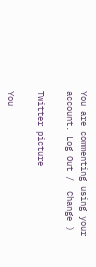You are commenting using your account. Log Out /  Change )

Twitter picture

You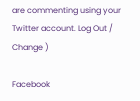are commenting using your Twitter account. Log Out /  Change )

Facebook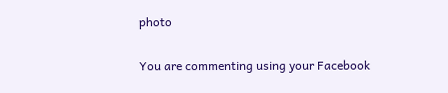photo

You are commenting using your Facebook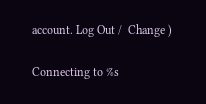account. Log Out /  Change )

Connecting to %s